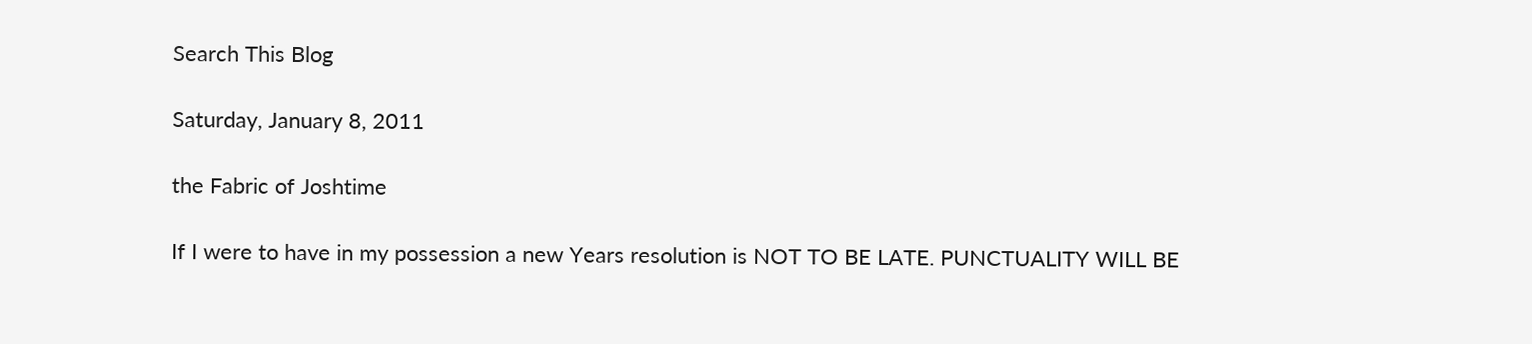Search This Blog

Saturday, January 8, 2011

the Fabric of Joshtime

If I were to have in my possession a new Years resolution is NOT TO BE LATE. PUNCTUALITY WILL BE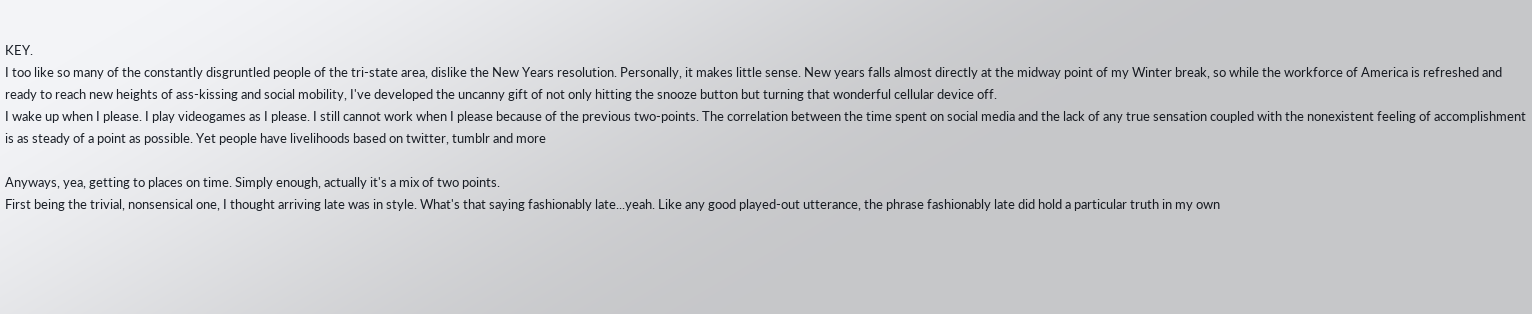KEY.
I too like so many of the constantly disgruntled people of the tri-state area, dislike the New Years resolution. Personally, it makes little sense. New years falls almost directly at the midway point of my Winter break, so while the workforce of America is refreshed and ready to reach new heights of ass-kissing and social mobility, I've developed the uncanny gift of not only hitting the snooze button but turning that wonderful cellular device off.
I wake up when I please. I play videogames as I please. I still cannot work when I please because of the previous two-points. The correlation between the time spent on social media and the lack of any true sensation coupled with the nonexistent feeling of accomplishment is as steady of a point as possible. Yet people have livelihoods based on twitter, tumblr and more

Anyways, yea, getting to places on time. Simply enough, actually it's a mix of two points.
First being the trivial, nonsensical one, I thought arriving late was in style. What's that saying fashionably late...yeah. Like any good played-out utterance, the phrase fashionably late did hold a particular truth in my own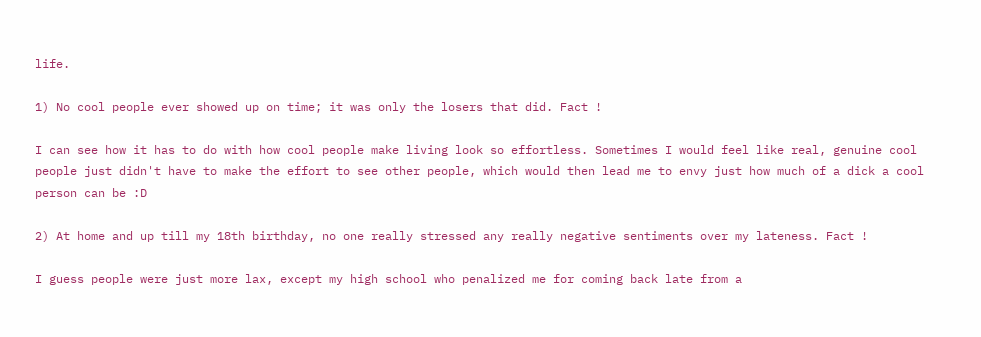life.

1) No cool people ever showed up on time; it was only the losers that did. Fact !

I can see how it has to do with how cool people make living look so effortless. Sometimes I would feel like real, genuine cool people just didn't have to make the effort to see other people, which would then lead me to envy just how much of a dick a cool person can be :D

2) At home and up till my 18th birthday, no one really stressed any really negative sentiments over my lateness. Fact !

I guess people were just more lax, except my high school who penalized me for coming back late from a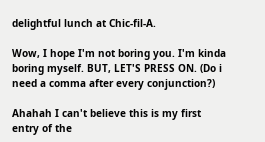delightful lunch at Chic-fil-A.

Wow, I hope I'm not boring you. I'm kinda boring myself. BUT, LET'S PRESS ON. (Do i need a comma after every conjunction?)

Ahahah I can't believe this is my first entry of the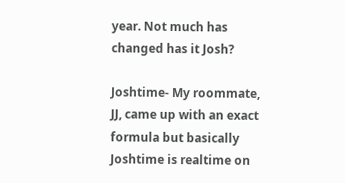year. Not much has changed has it Josh?

Joshtime- My roommate, JJ, came up with an exact formula but basically Joshtime is realtime on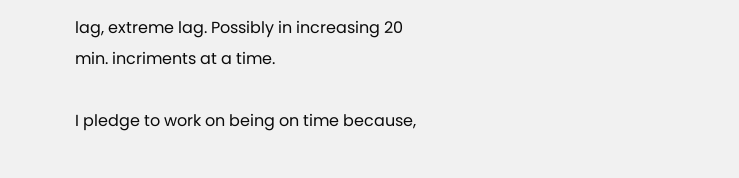lag, extreme lag. Possibly in increasing 20 min. incriments at a time.

I pledge to work on being on time because,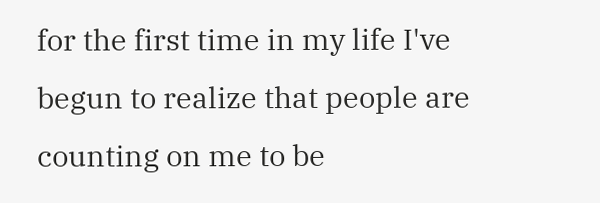for the first time in my life I've begun to realize that people are counting on me to be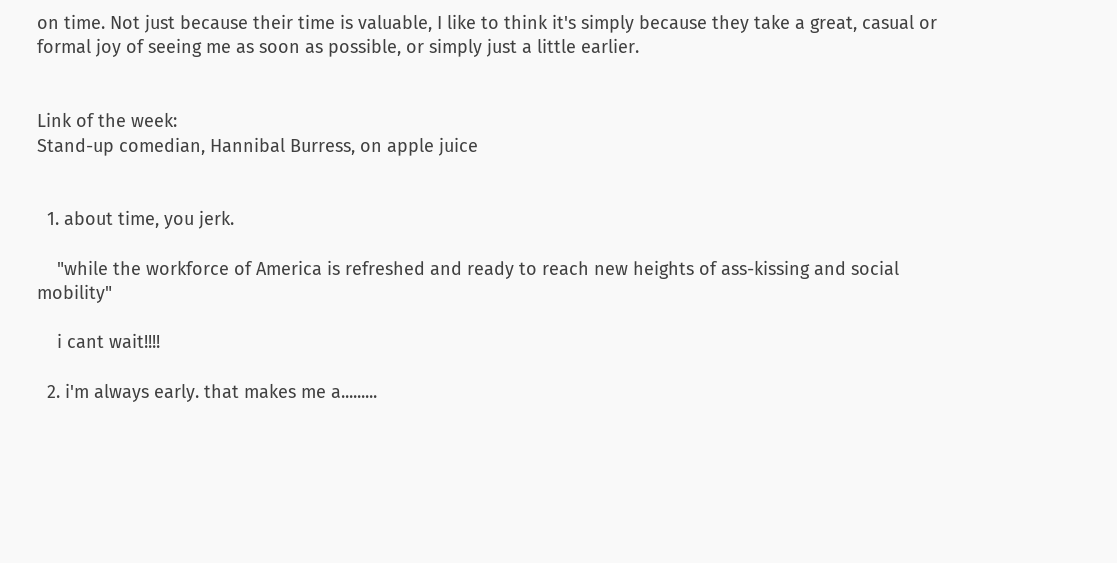on time. Not just because their time is valuable, I like to think it's simply because they take a great, casual or formal joy of seeing me as soon as possible, or simply just a little earlier.


Link of the week:
Stand-up comedian, Hannibal Burress, on apple juice


  1. about time, you jerk.

    "while the workforce of America is refreshed and ready to reach new heights of ass-kissing and social mobility"

    i cant wait!!!!

  2. i'm always early. that makes me a.........